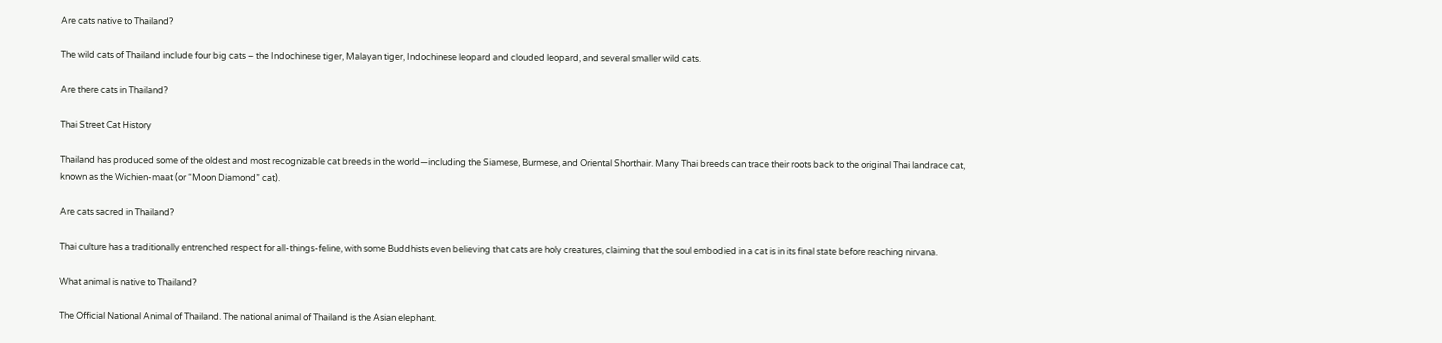Are cats native to Thailand?

The wild cats of Thailand include four big cats – the Indochinese tiger, Malayan tiger, Indochinese leopard and clouded leopard, and several smaller wild cats.

Are there cats in Thailand?

Thai Street Cat History

Thailand has produced some of the oldest and most recognizable cat breeds in the world—including the Siamese, Burmese, and Oriental Shorthair. Many Thai breeds can trace their roots back to the original Thai landrace cat, known as the Wichien-maat (or “Moon Diamond” cat).

Are cats sacred in Thailand?

Thai culture has a traditionally entrenched respect for all-things-feline, with some Buddhists even believing that cats are holy creatures, claiming that the soul embodied in a cat is in its final state before reaching nirvana.

What animal is native to Thailand?

The Official National Animal of Thailand. The national animal of Thailand is the Asian elephant.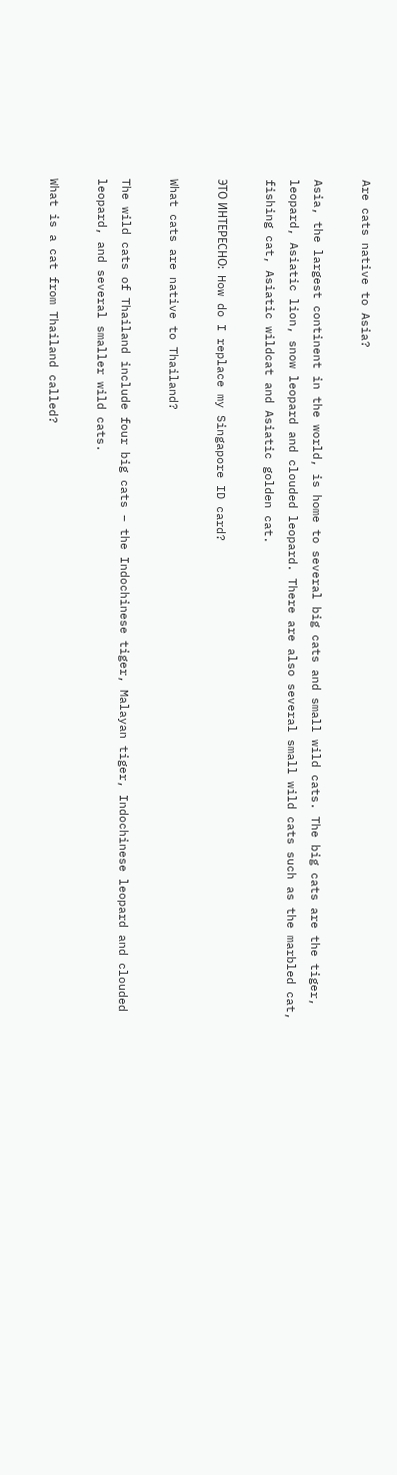Are cats native to Asia?

Asia, the largest continent in the world, is home to several big cats and small wild cats. The big cats are the tiger, leopard, Asiatic lion, snow leopard and clouded leopard. There are also several small wild cats such as the marbled cat, fishing cat, Asiatic wildcat and Asiatic golden cat.

ЭТО ИНТЕРЕСНО:  How do I replace my Singapore ID card?

What cats are native to Thailand?

The wild cats of Thailand include four big cats – the Indochinese tiger, Malayan tiger, Indochinese leopard and clouded leopard, and several smaller wild cats.

What is a cat from Thailand called?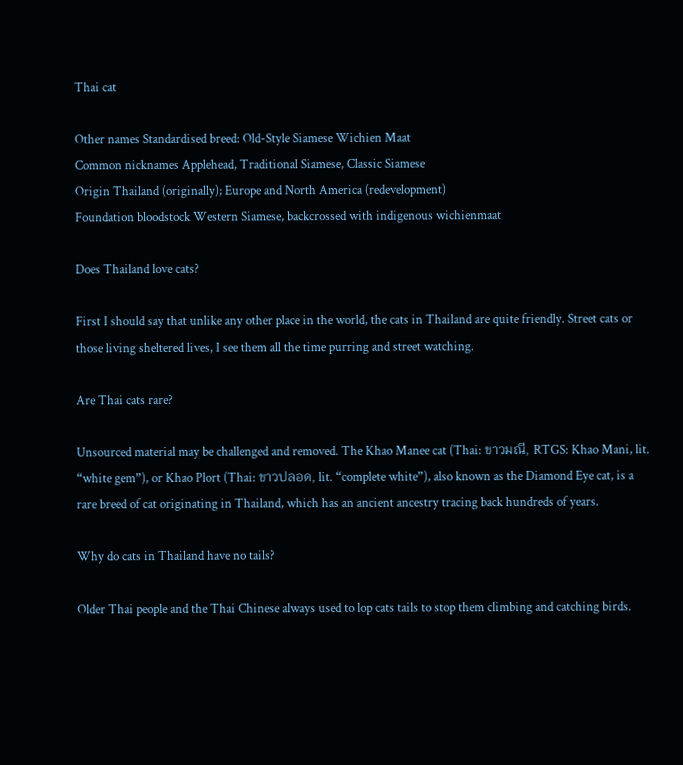Thai cat

Other names Standardised breed: Old-Style Siamese Wichien Maat
Common nicknames Applehead, Traditional Siamese, Classic Siamese
Origin Thailand (originally); Europe and North America (redevelopment)
Foundation bloodstock Western Siamese, backcrossed with indigenous wichienmaat

Does Thailand love cats?

First I should say that unlike any other place in the world, the cats in Thailand are quite friendly. Street cats or those living sheltered lives, I see them all the time purring and street watching.

Are Thai cats rare?

Unsourced material may be challenged and removed. The Khao Manee cat (Thai: ขาวมณี, RTGS: Khao Mani, lit. “white gem”), or Khao Plort (Thai: ขาวปลอด, lit. “complete white”), also known as the Diamond Eye cat, is a rare breed of cat originating in Thailand, which has an ancient ancestry tracing back hundreds of years.

Why do cats in Thailand have no tails?

Older Thai people and the Thai Chinese always used to lop cats tails to stop them climbing and catching birds.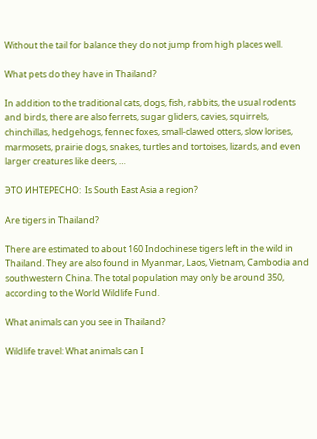Without the tail for balance they do not jump from high places well.

What pets do they have in Thailand?

In addition to the traditional cats, dogs, fish, rabbits, the usual rodents and birds, there are also ferrets, sugar gliders, cavies, squirrels, chinchillas, hedgehogs, fennec foxes, small-clawed otters, slow lorises, marmosets, prairie dogs, snakes, turtles and tortoises, lizards, and even larger creatures like deers, …

ЭТО ИНТЕРЕСНО:  Is South East Asia a region?

Are tigers in Thailand?

There are estimated to about 160 Indochinese tigers left in the wild in Thailand. They are also found in Myanmar, Laos, Vietnam, Cambodia and southwestern China. The total population may only be around 350, according to the World Wildlife Fund.

What animals can you see in Thailand?

Wildlife travel: What animals can I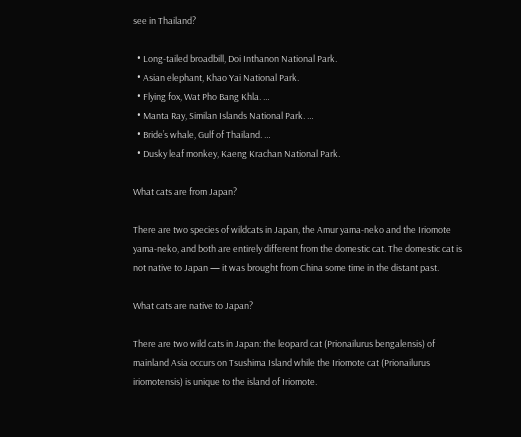see in Thailand?

  • Long-tailed broadbill, Doi Inthanon National Park.
  • Asian elephant, Khao Yai National Park.
  • Flying fox, Wat Pho Bang Khla. …
  • Manta Ray, Similan Islands National Park. …
  • Bride’s whale, Gulf of Thailand. …
  • Dusky leaf monkey, Kaeng Krachan National Park.

What cats are from Japan?

There are two species of wildcats in Japan, the Amur yama-neko and the Iriomote yama-neko, and both are entirely different from the domestic cat. The domestic cat is not native to Japan — it was brought from China some time in the distant past.

What cats are native to Japan?

There are two wild cats in Japan: the leopard cat (Prionailurus bengalensis) of mainland Asia occurs on Tsushima Island while the Iriomote cat (Prionailurus iriomotensis) is unique to the island of Iriomote.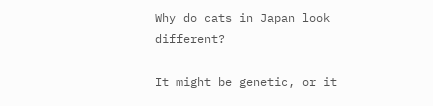Why do cats in Japan look different?

It might be genetic, or it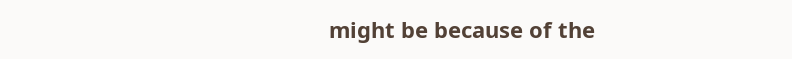might be because of the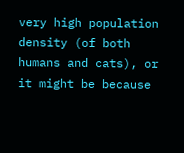very high population density (of both humans and cats), or it might be because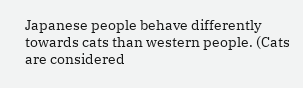Japanese people behave differently towards cats than western people. (Cats are considered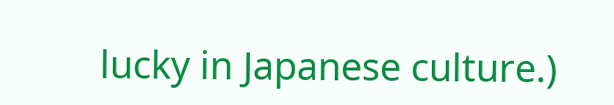lucky in Japanese culture.)